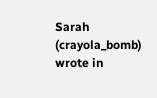Sarah (crayola_bomb) wrote in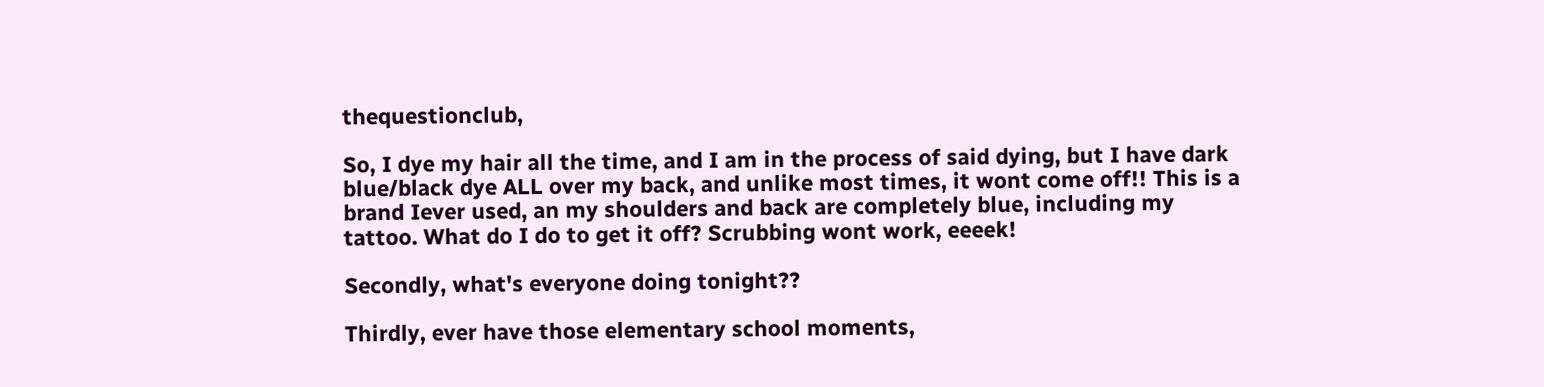thequestionclub,

So, I dye my hair all the time, and I am in the process of said dying, but I have dark blue/black dye ALL over my back, and unlike most times, it wont come off!! This is a brand Iever used, an my shoulders and back are completely blue, including my tattoo. What do I do to get it off? Scrubbing wont work, eeeek!

Secondly, what's everyone doing tonight??

Thirdly, ever have those elementary school moments,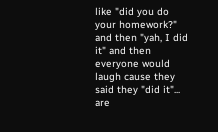like "did you do your homework?" and then "yah, I did it" and then everyone would laugh cause they said they "did it"... are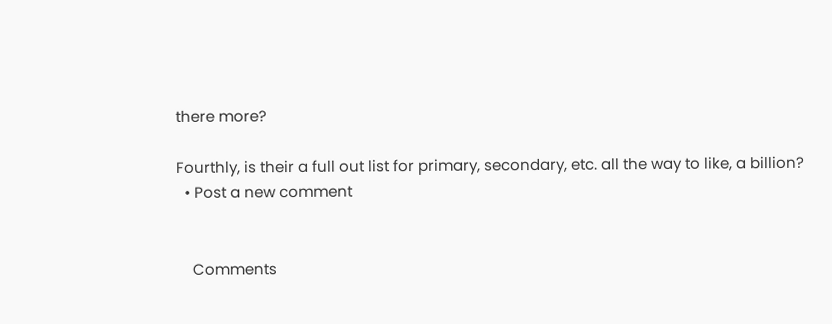there more?

Fourthly, is their a full out list for primary, secondary, etc. all the way to like, a billion?
  • Post a new comment


    Comments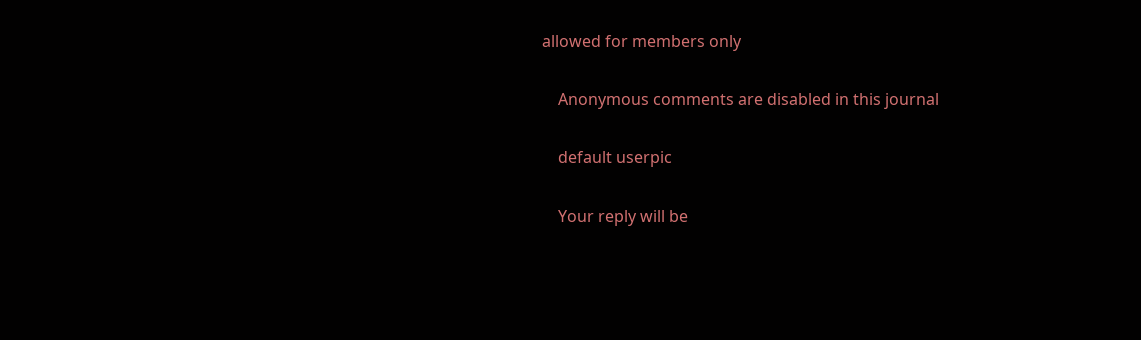allowed for members only

    Anonymous comments are disabled in this journal

    default userpic

    Your reply will be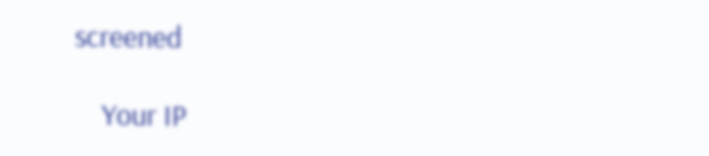screened

    Your IP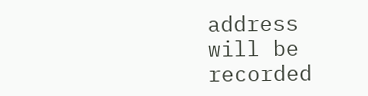address will be recorded